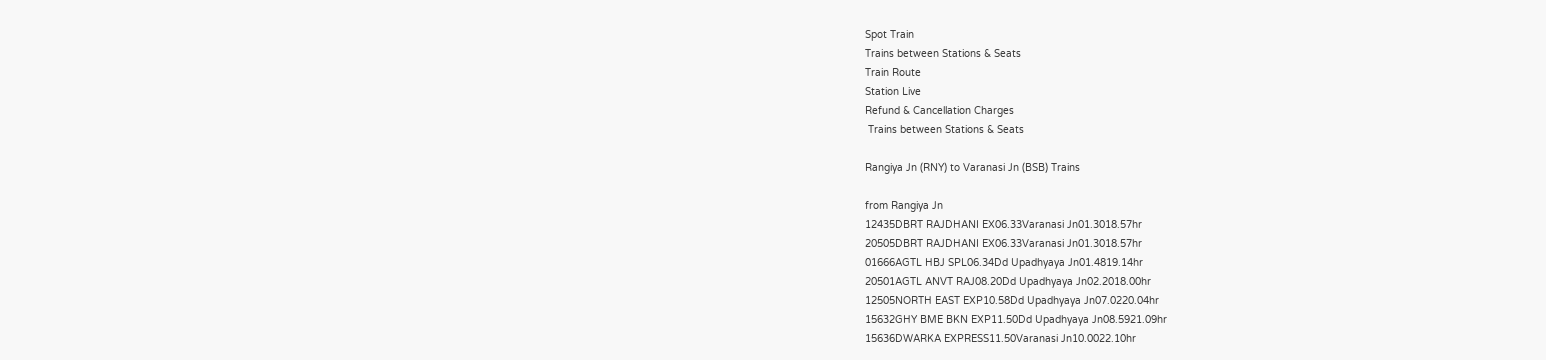Spot Train
Trains between Stations & Seats
Train Route
Station Live
Refund & Cancellation Charges
 Trains between Stations & Seats

Rangiya Jn (RNY) to Varanasi Jn (BSB) Trains

from Rangiya Jn
12435DBRT RAJDHANI EX06.33Varanasi Jn01.3018.57hr
20505DBRT RAJDHANI EX06.33Varanasi Jn01.3018.57hr
01666AGTL HBJ SPL06.34Dd Upadhyaya Jn01.4819.14hr
20501AGTL ANVT RAJ08.20Dd Upadhyaya Jn02.2018.00hr
12505NORTH EAST EXP10.58Dd Upadhyaya Jn07.0220.04hr
15632GHY BME BKN EXP11.50Dd Upadhyaya Jn08.5921.09hr
15636DWARKA EXPRESS11.50Varanasi Jn10.0022.10hr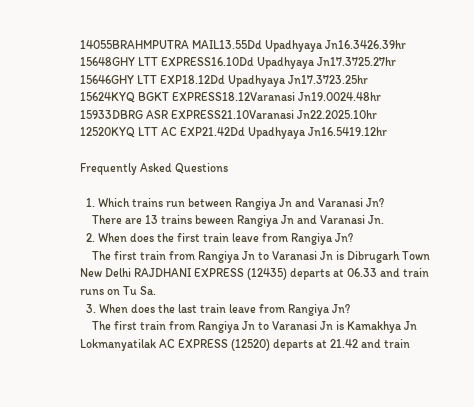14055BRAHMPUTRA MAIL13.55Dd Upadhyaya Jn16.3426.39hr
15648GHY LTT EXPRESS16.10Dd Upadhyaya Jn17.3725.27hr
15646GHY LTT EXP18.12Dd Upadhyaya Jn17.3723.25hr
15624KYQ BGKT EXPRESS18.12Varanasi Jn19.0024.48hr
15933DBRG ASR EXPRESS21.10Varanasi Jn22.2025.10hr
12520KYQ LTT AC EXP21.42Dd Upadhyaya Jn16.5419.12hr

Frequently Asked Questions

  1. Which trains run between Rangiya Jn and Varanasi Jn?
    There are 13 trains beween Rangiya Jn and Varanasi Jn.
  2. When does the first train leave from Rangiya Jn?
    The first train from Rangiya Jn to Varanasi Jn is Dibrugarh Town New Delhi RAJDHANI EXPRESS (12435) departs at 06.33 and train runs on Tu Sa.
  3. When does the last train leave from Rangiya Jn?
    The first train from Rangiya Jn to Varanasi Jn is Kamakhya Jn Lokmanyatilak AC EXPRESS (12520) departs at 21.42 and train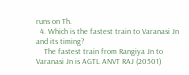runs on Th.
  4. Which is the fastest train to Varanasi Jn and its timing?
    The fastest train from Rangiya Jn to Varanasi Jn is AGTL ANVT RAJ (20501)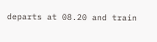departs at 08.20 and train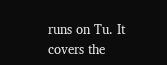runs on Tu. It covers the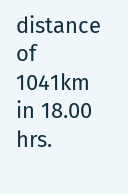distance of 1041km in 18.00 hrs.